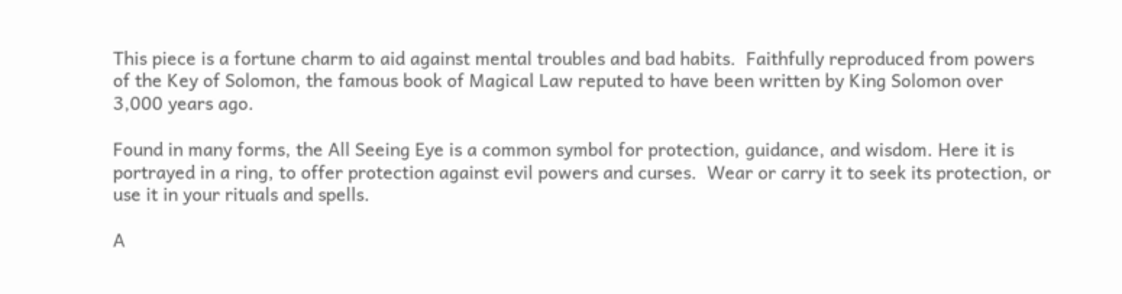This piece is a fortune charm to aid against mental troubles and bad habits.  Faithfully reproduced from powers of the Key of Solomon, the famous book of Magical Law reputed to have been written by King Solomon over 3,000 years ago.

Found in many forms, the All Seeing Eye is a common symbol for protection, guidance, and wisdom. Here it is portrayed in a ring, to offer protection against evil powers and curses.  Wear or carry it to seek its protection, or use it in your rituals and spells.

A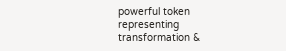powerful token representing transformation &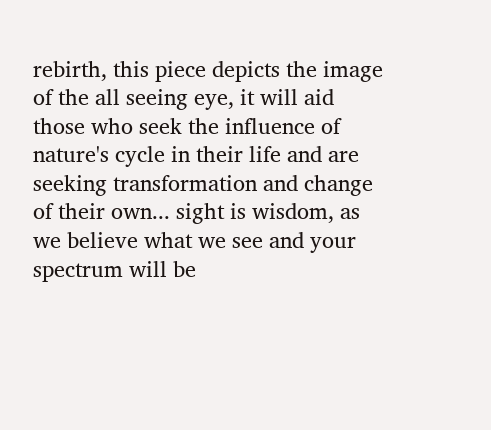rebirth, this piece depicts the image of the all seeing eye, it will aid  those who seek the influence of nature's cycle in their life and are seeking transformation and change of their own... sight is wisdom, as we believe what we see and your spectrum will be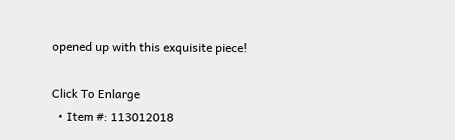opened up with this exquisite piece!

Click To Enlarge
  • Item #: 113012018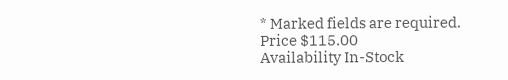* Marked fields are required.
Price $115.00
Availability In-Stock